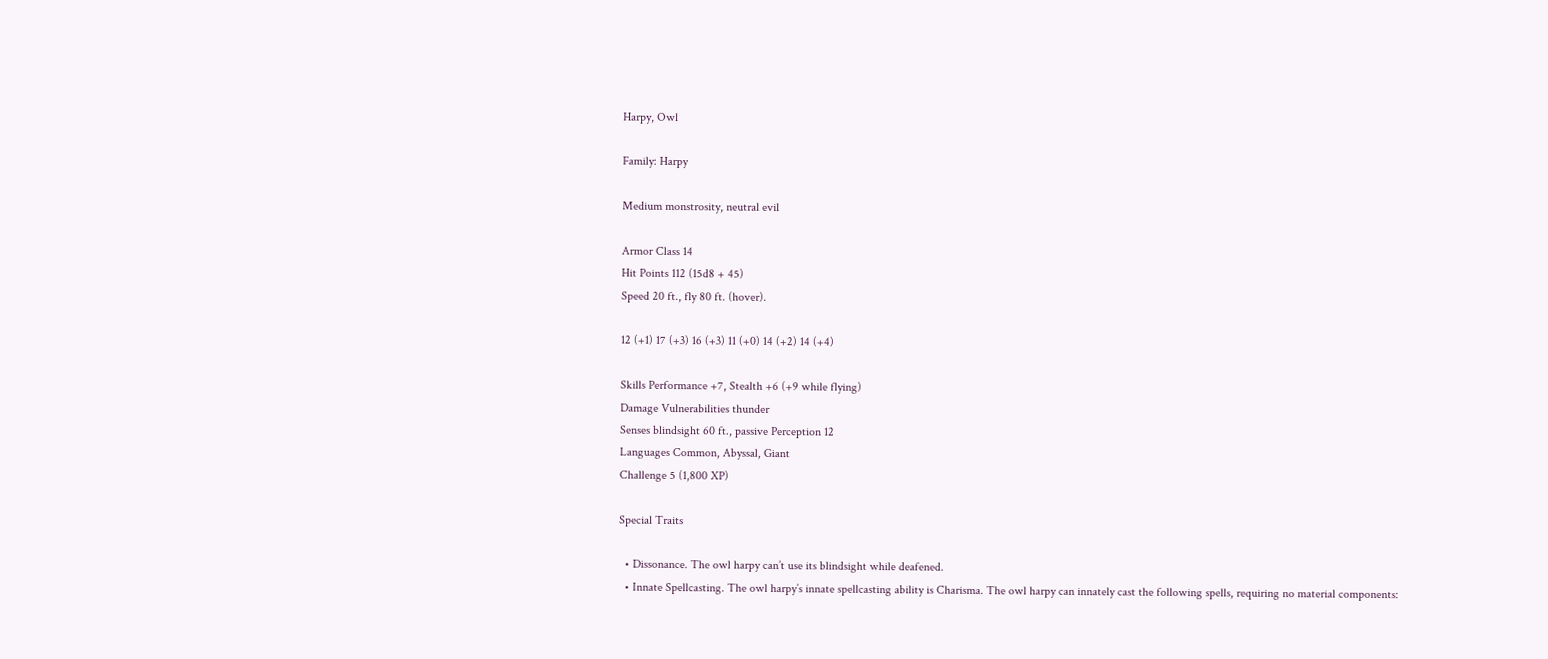Harpy, Owl

Family: Harpy

Medium monstrosity, neutral evil

Armor Class 14
Hit Points 112 (15d8 + 45)
Speed 20 ft., fly 80 ft. (hover).

12 (+1) 17 (+3) 16 (+3) 11 (+0) 14 (+2) 14 (+4)

Skills Performance +7, Stealth +6 (+9 while flying)
Damage Vulnerabilities thunder
Senses blindsight 60 ft., passive Perception 12
Languages Common, Abyssal, Giant
Challenge 5 (1,800 XP)

Special Traits

  • Dissonance. The owl harpy can’t use its blindsight while deafened.
  • Innate Spellcasting. The owl harpy’s innate spellcasting ability is Charisma. The owl harpy can innately cast the following spells, requiring no material components: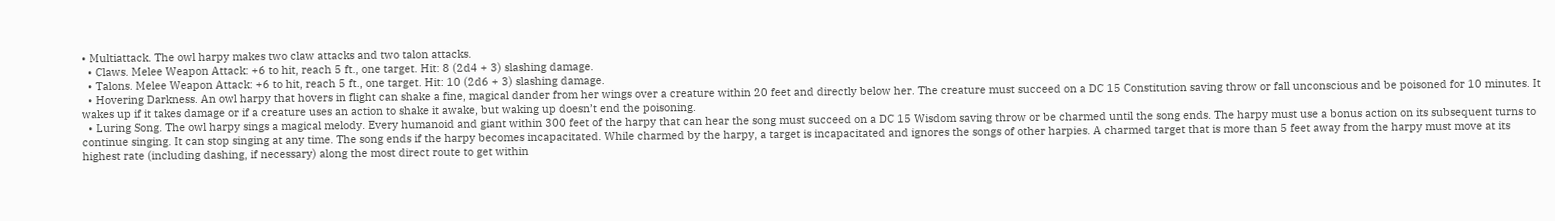• Multiattack. The owl harpy makes two claw attacks and two talon attacks.
  • Claws. Melee Weapon Attack: +6 to hit, reach 5 ft., one target. Hit: 8 (2d4 + 3) slashing damage.
  • Talons. Melee Weapon Attack: +6 to hit, reach 5 ft., one target. Hit: 10 (2d6 + 3) slashing damage.
  • Hovering Darkness. An owl harpy that hovers in flight can shake a fine, magical dander from her wings over a creature within 20 feet and directly below her. The creature must succeed on a DC 15 Constitution saving throw or fall unconscious and be poisoned for 10 minutes. It wakes up if it takes damage or if a creature uses an action to shake it awake, but waking up doesn’t end the poisoning.
  • Luring Song. The owl harpy sings a magical melody. Every humanoid and giant within 300 feet of the harpy that can hear the song must succeed on a DC 15 Wisdom saving throw or be charmed until the song ends. The harpy must use a bonus action on its subsequent turns to continue singing. It can stop singing at any time. The song ends if the harpy becomes incapacitated. While charmed by the harpy, a target is incapacitated and ignores the songs of other harpies. A charmed target that is more than 5 feet away from the harpy must move at its highest rate (including dashing, if necessary) along the most direct route to get within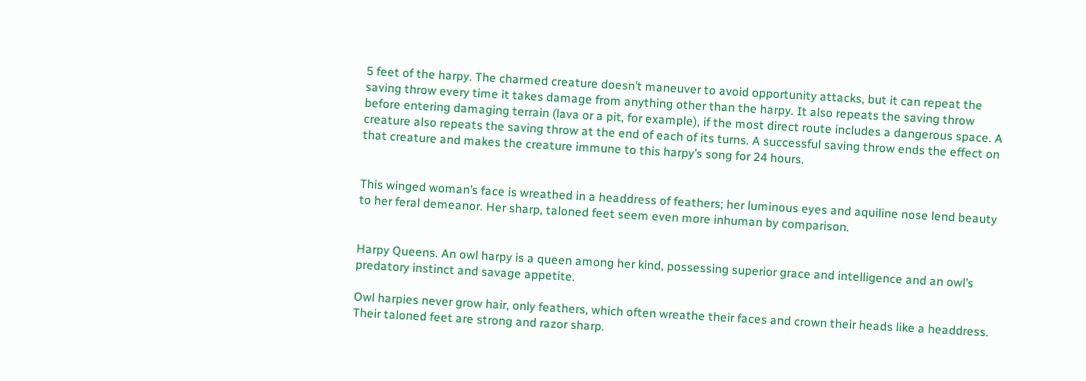5 feet of the harpy. The charmed creature doesn’t maneuver to avoid opportunity attacks, but it can repeat the saving throw every time it takes damage from anything other than the harpy. It also repeats the saving throw before entering damaging terrain (lava or a pit, for example), if the most direct route includes a dangerous space. A creature also repeats the saving throw at the end of each of its turns. A successful saving throw ends the effect on that creature and makes the creature immune to this harpy’s song for 24 hours.


This winged woman’s face is wreathed in a headdress of feathers; her luminous eyes and aquiline nose lend beauty to her feral demeanor. Her sharp, taloned feet seem even more inhuman by comparison.


Harpy Queens. An owl harpy is a queen among her kind, possessing superior grace and intelligence and an owl’s predatory instinct and savage appetite.

Owl harpies never grow hair, only feathers, which often wreathe their faces and crown their heads like a headdress. Their taloned feet are strong and razor sharp.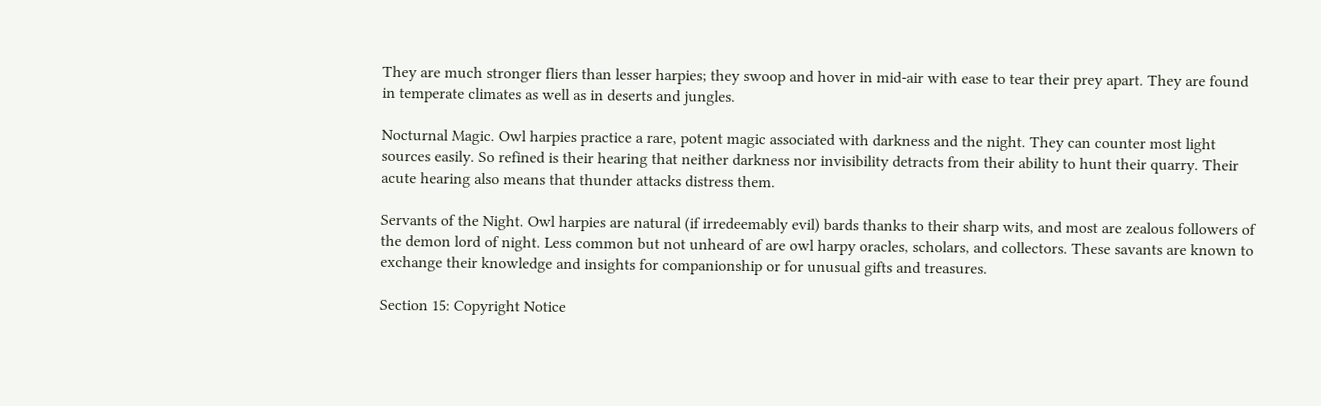They are much stronger fliers than lesser harpies; they swoop and hover in mid-air with ease to tear their prey apart. They are found in temperate climates as well as in deserts and jungles.

Nocturnal Magic. Owl harpies practice a rare, potent magic associated with darkness and the night. They can counter most light sources easily. So refined is their hearing that neither darkness nor invisibility detracts from their ability to hunt their quarry. Their acute hearing also means that thunder attacks distress them.

Servants of the Night. Owl harpies are natural (if irredeemably evil) bards thanks to their sharp wits, and most are zealous followers of the demon lord of night. Less common but not unheard of are owl harpy oracles, scholars, and collectors. These savants are known to exchange their knowledge and insights for companionship or for unusual gifts and treasures.

Section 15: Copyright Notice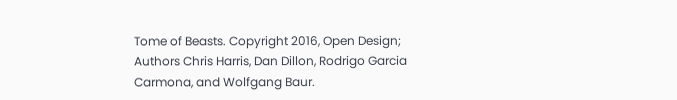Tome of Beasts. Copyright 2016, Open Design; Authors Chris Harris, Dan Dillon, Rodrigo Garcia Carmona, and Wolfgang Baur.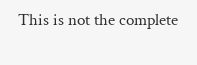This is not the complete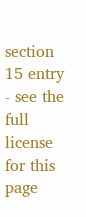section 15 entry - see the full license for this page